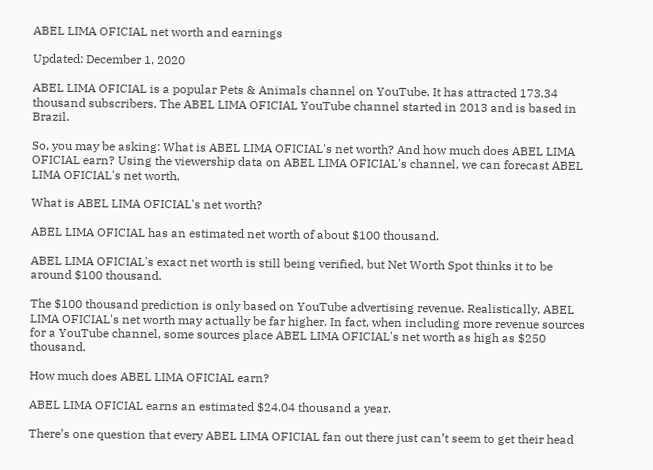ABEL LIMA OFICIAL net worth and earnings

Updated: December 1, 2020

ABEL LIMA OFICIAL is a popular Pets & Animals channel on YouTube. It has attracted 173.34 thousand subscribers. The ABEL LIMA OFICIAL YouTube channel started in 2013 and is based in Brazil.

So, you may be asking: What is ABEL LIMA OFICIAL's net worth? And how much does ABEL LIMA OFICIAL earn? Using the viewership data on ABEL LIMA OFICIAL's channel, we can forecast ABEL LIMA OFICIAL's net worth.

What is ABEL LIMA OFICIAL's net worth?

ABEL LIMA OFICIAL has an estimated net worth of about $100 thousand.

ABEL LIMA OFICIAL's exact net worth is still being verified, but Net Worth Spot thinks it to be around $100 thousand.

The $100 thousand prediction is only based on YouTube advertising revenue. Realistically, ABEL LIMA OFICIAL's net worth may actually be far higher. In fact, when including more revenue sources for a YouTube channel, some sources place ABEL LIMA OFICIAL's net worth as high as $250 thousand.

How much does ABEL LIMA OFICIAL earn?

ABEL LIMA OFICIAL earns an estimated $24.04 thousand a year.

There’s one question that every ABEL LIMA OFICIAL fan out there just can’t seem to get their head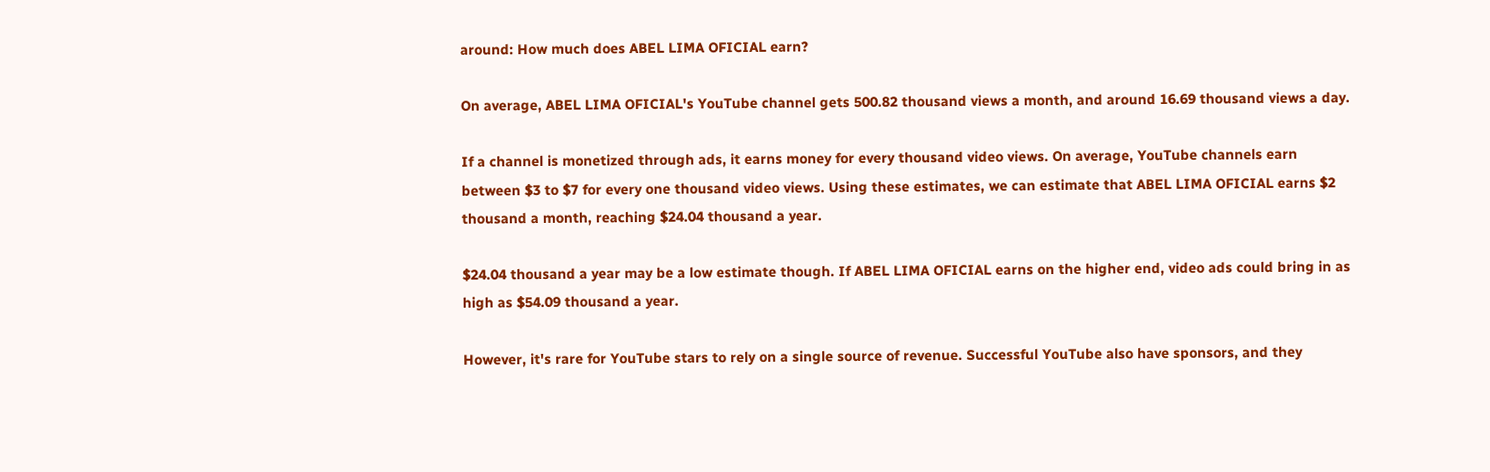around: How much does ABEL LIMA OFICIAL earn?

On average, ABEL LIMA OFICIAL's YouTube channel gets 500.82 thousand views a month, and around 16.69 thousand views a day.

If a channel is monetized through ads, it earns money for every thousand video views. On average, YouTube channels earn between $3 to $7 for every one thousand video views. Using these estimates, we can estimate that ABEL LIMA OFICIAL earns $2 thousand a month, reaching $24.04 thousand a year.

$24.04 thousand a year may be a low estimate though. If ABEL LIMA OFICIAL earns on the higher end, video ads could bring in as high as $54.09 thousand a year.

However, it's rare for YouTube stars to rely on a single source of revenue. Successful YouTube also have sponsors, and they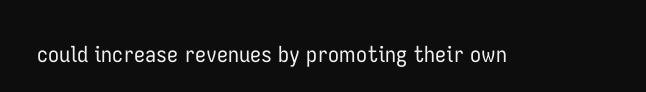could increase revenues by promoting their own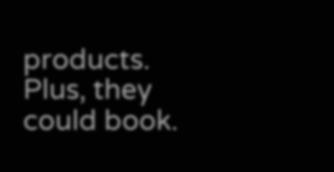products. Plus, they could book.